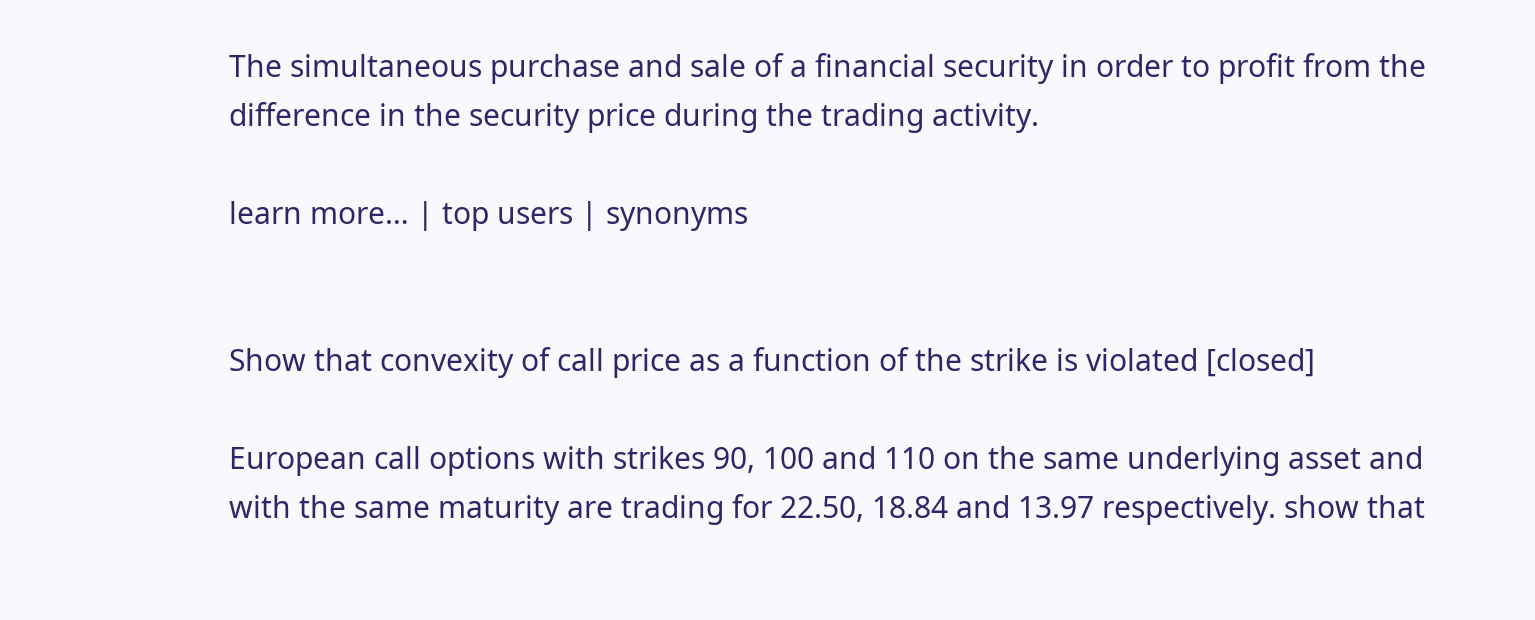The simultaneous purchase and sale of a financial security in order to profit from the difference in the security price during the trading activity.

learn more… | top users | synonyms


Show that convexity of call price as a function of the strike is violated [closed]

European call options with strikes 90, 100 and 110 on the same underlying asset and with the same maturity are trading for 22.50, 18.84 and 13.97 respectively. show that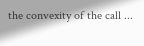the convexity of the call ...